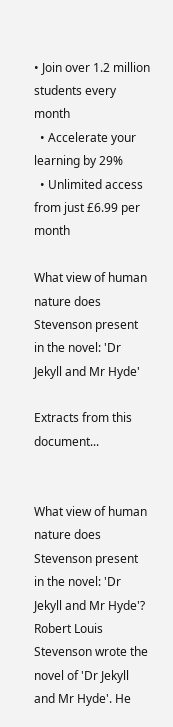• Join over 1.2 million students every month
  • Accelerate your learning by 29%
  • Unlimited access from just £6.99 per month

What view of human nature does Stevenson present in the novel: 'Dr Jekyll and Mr Hyde'

Extracts from this document...


What view of human nature does Stevenson present in the novel: 'Dr Jekyll and Mr Hyde'? Robert Louis Stevenson wrote the novel of 'Dr Jekyll and Mr Hyde'. He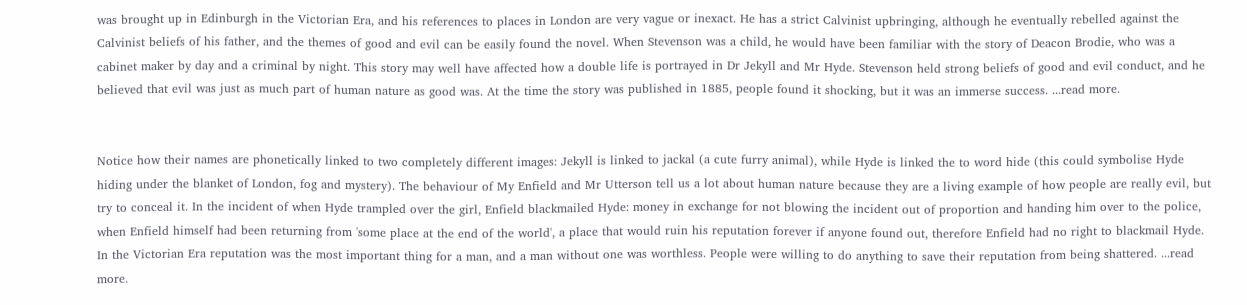was brought up in Edinburgh in the Victorian Era, and his references to places in London are very vague or inexact. He has a strict Calvinist upbringing, although he eventually rebelled against the Calvinist beliefs of his father, and the themes of good and evil can be easily found the novel. When Stevenson was a child, he would have been familiar with the story of Deacon Brodie, who was a cabinet maker by day and a criminal by night. This story may well have affected how a double life is portrayed in Dr Jekyll and Mr Hyde. Stevenson held strong beliefs of good and evil conduct, and he believed that evil was just as much part of human nature as good was. At the time the story was published in 1885, people found it shocking, but it was an immerse success. ...read more.


Notice how their names are phonetically linked to two completely different images: Jekyll is linked to jackal (a cute furry animal), while Hyde is linked the to word hide (this could symbolise Hyde hiding under the blanket of London, fog and mystery). The behaviour of My Enfield and Mr Utterson tell us a lot about human nature because they are a living example of how people are really evil, but try to conceal it. In the incident of when Hyde trampled over the girl, Enfield blackmailed Hyde: money in exchange for not blowing the incident out of proportion and handing him over to the police, when Enfield himself had been returning from 'some place at the end of the world', a place that would ruin his reputation forever if anyone found out, therefore Enfield had no right to blackmail Hyde. In the Victorian Era reputation was the most important thing for a man, and a man without one was worthless. People were willing to do anything to save their reputation from being shattered. ...read more.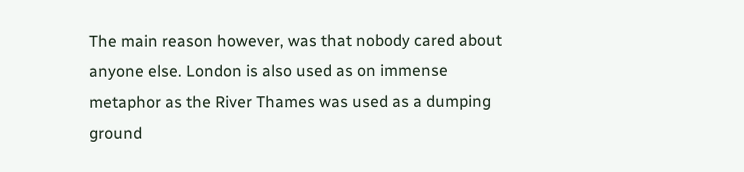The main reason however, was that nobody cared about anyone else. London is also used as on immense metaphor as the River Thames was used as a dumping ground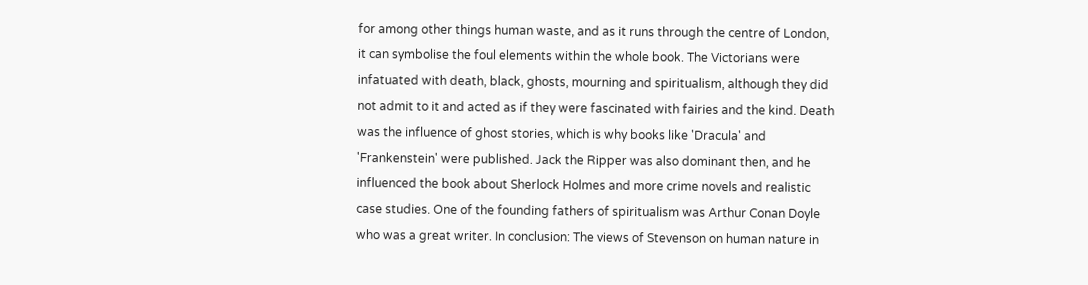for among other things human waste, and as it runs through the centre of London, it can symbolise the foul elements within the whole book. The Victorians were infatuated with death, black, ghosts, mourning and spiritualism, although they did not admit to it and acted as if they were fascinated with fairies and the kind. Death was the influence of ghost stories, which is why books like 'Dracula' and 'Frankenstein' were published. Jack the Ripper was also dominant then, and he influenced the book about Sherlock Holmes and more crime novels and realistic case studies. One of the founding fathers of spiritualism was Arthur Conan Doyle who was a great writer. In conclusion: The views of Stevenson on human nature in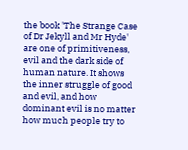the book 'The Strange Case of Dr Jekyll and Mr Hyde' are one of primitiveness, evil and the dark side of human nature. It shows the inner struggle of good and evil, and how dominant evil is no matter how much people try to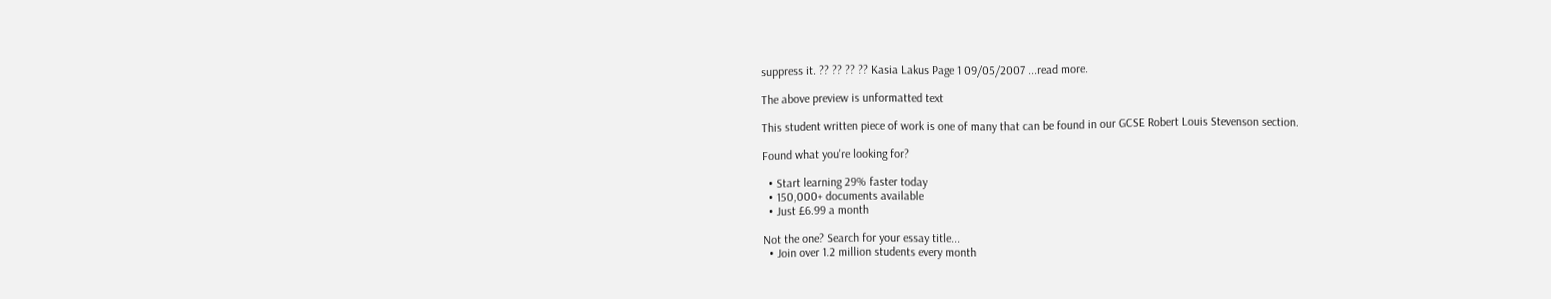suppress it. ?? ?? ?? ?? Kasia Lakus Page 1 09/05/2007 ...read more.

The above preview is unformatted text

This student written piece of work is one of many that can be found in our GCSE Robert Louis Stevenson section.

Found what you're looking for?

  • Start learning 29% faster today
  • 150,000+ documents available
  • Just £6.99 a month

Not the one? Search for your essay title...
  • Join over 1.2 million students every month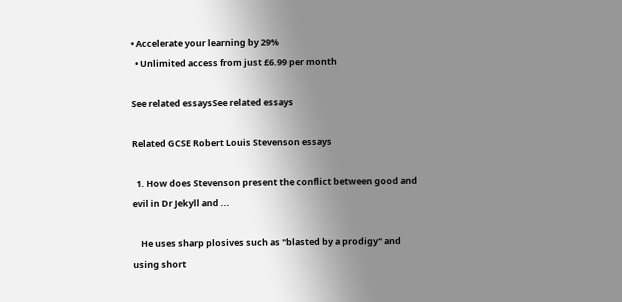• Accelerate your learning by 29%
  • Unlimited access from just £6.99 per month

See related essaysSee related essays

Related GCSE Robert Louis Stevenson essays

  1. How does Stevenson present the conflict between good and evil in Dr Jekyll and ...

    He uses sharp plosives such as "blasted by a prodigy" and using short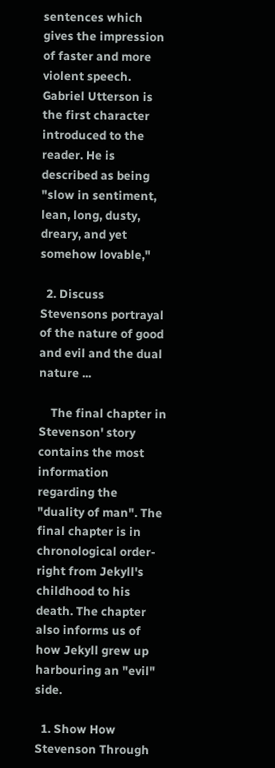sentences which gives the impression of faster and more violent speech. Gabriel Utterson is the first character introduced to the reader. He is described as being "slow in sentiment, lean, long, dusty, dreary, and yet somehow lovable,"

  2. Discuss Stevensons portrayal of the nature of good and evil and the dual nature ...

    The final chapter in Stevenson' story contains the most information regarding the "duality of man". The final chapter is in chronological order- right from Jekyll's childhood to his death. The chapter also informs us of how Jekyll grew up harbouring an "evil" side.

  1. Show How Stevenson Through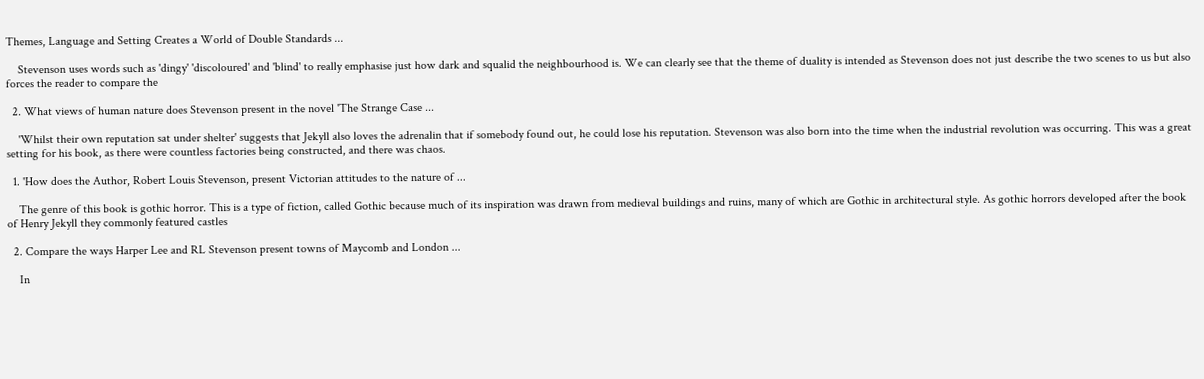Themes, Language and Setting Creates a World of Double Standards ...

    Stevenson uses words such as 'dingy' 'discoloured' and 'blind' to really emphasise just how dark and squalid the neighbourhood is. We can clearly see that the theme of duality is intended as Stevenson does not just describe the two scenes to us but also forces the reader to compare the

  2. What views of human nature does Stevenson present in the novel 'The Strange Case ...

    'Whilst their own reputation sat under shelter' suggests that Jekyll also loves the adrenalin that if somebody found out, he could lose his reputation. Stevenson was also born into the time when the industrial revolution was occurring. This was a great setting for his book, as there were countless factories being constructed, and there was chaos.

  1. 'How does the Author, Robert Louis Stevenson, present Victorian attitudes to the nature of ...

    The genre of this book is gothic horror. This is a type of fiction, called Gothic because much of its inspiration was drawn from medieval buildings and ruins, many of which are Gothic in architectural style. As gothic horrors developed after the book of Henry Jekyll they commonly featured castles

  2. Compare the ways Harper Lee and RL Stevenson present towns of Maycomb and London ...

    In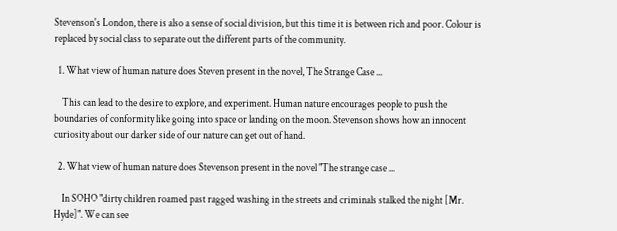Stevenson's London, there is also a sense of social division, but this time it is between rich and poor. Colour is replaced by social class to separate out the different parts of the community.

  1. What view of human nature does Steven present in the novel, The Strange Case ...

    This can lead to the desire to explore, and experiment. Human nature encourages people to push the boundaries of conformity like going into space or landing on the moon. Stevenson shows how an innocent curiosity about our darker side of our nature can get out of hand.

  2. What view of human nature does Stevenson present in the novel "The strange case ...

    In SOHO "dirty children roamed past ragged washing in the streets and criminals stalked the night [Mr. Hyde]". We can see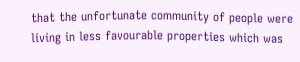that the unfortunate community of people were living in less favourable properties which was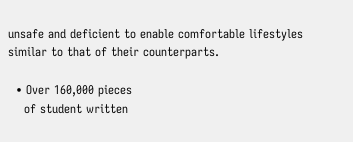unsafe and deficient to enable comfortable lifestyles similar to that of their counterparts.

  • Over 160,000 pieces
    of student written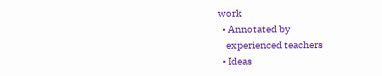work
  • Annotated by
    experienced teachers
  • Ideas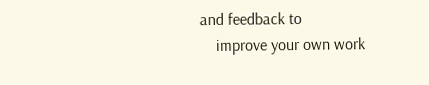and feedback to
    improve your own work